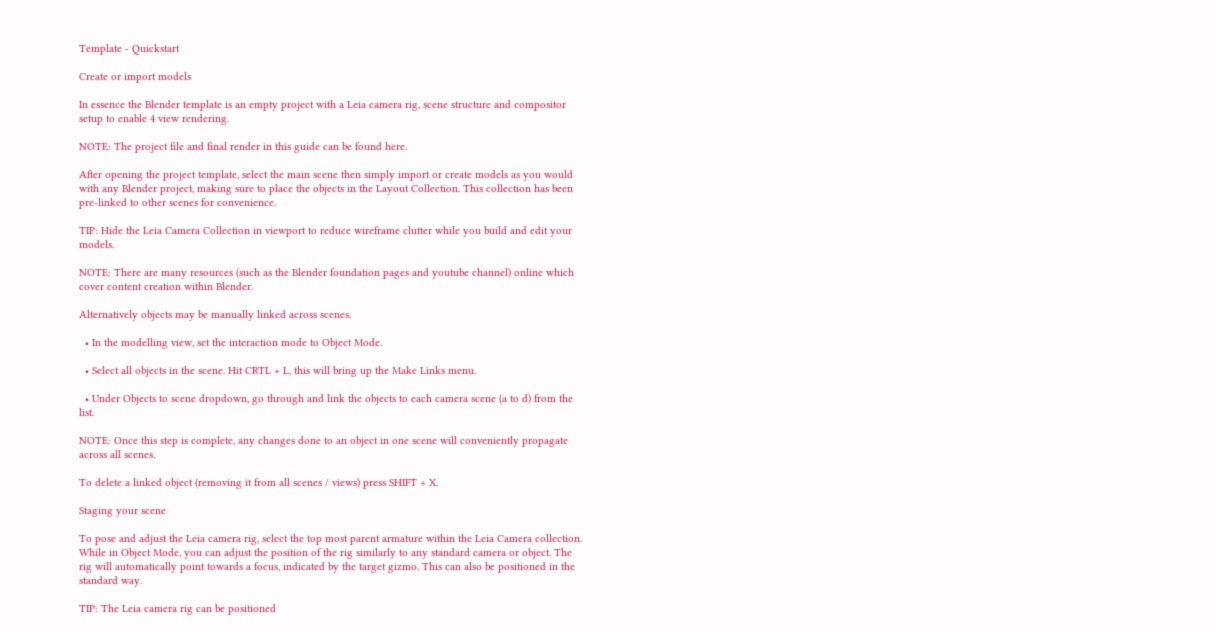Template - Quickstart

Create or import models

In essence the Blender template is an empty project with a Leia camera rig, scene structure and compositor setup to enable 4 view rendering.

NOTE: The project file and final render in this guide can be found here.

After opening the project template, select the main scene then simply import or create models as you would with any Blender project, making sure to place the objects in the Layout Collection. This collection has been pre-linked to other scenes for convenience.

TIP: Hide the Leia Camera Collection in viewport to reduce wireframe clutter while you build and edit your models.

NOTE: There are many resources (such as the Blender foundation pages and youtube channel) online which cover content creation within Blender.

Alternatively objects may be manually linked across scenes.

  • In the modelling view, set the interaction mode to Object Mode.

  • Select all objects in the scene. Hit CRTL + L, this will bring up the Make Links menu.

  • Under Objects to scene dropdown, go through and link the objects to each camera scene (a to d) from the list.

NOTE: Once this step is complete, any changes done to an object in one scene will conveniently propagate across all scenes.

To delete a linked object (removing it from all scenes / views) press SHIFT + X.

Staging your scene

To pose and adjust the Leia camera rig, select the top most parent armature within the Leia Camera collection. While in Object Mode, you can adjust the position of the rig similarly to any standard camera or object. The rig will automatically point towards a focus, indicated by the target gizmo. This can also be positioned in the standard way.

TIP: The Leia camera rig can be positioned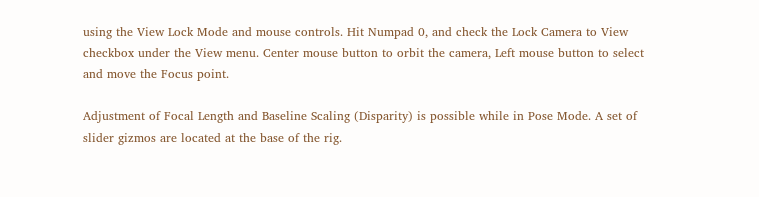using the View Lock Mode and mouse controls. Hit Numpad 0, and check the Lock Camera to View checkbox under the View menu. Center mouse button to orbit the camera, Left mouse button to select and move the Focus point.

Adjustment of Focal Length and Baseline Scaling (Disparity) is possible while in Pose Mode. A set of slider gizmos are located at the base of the rig.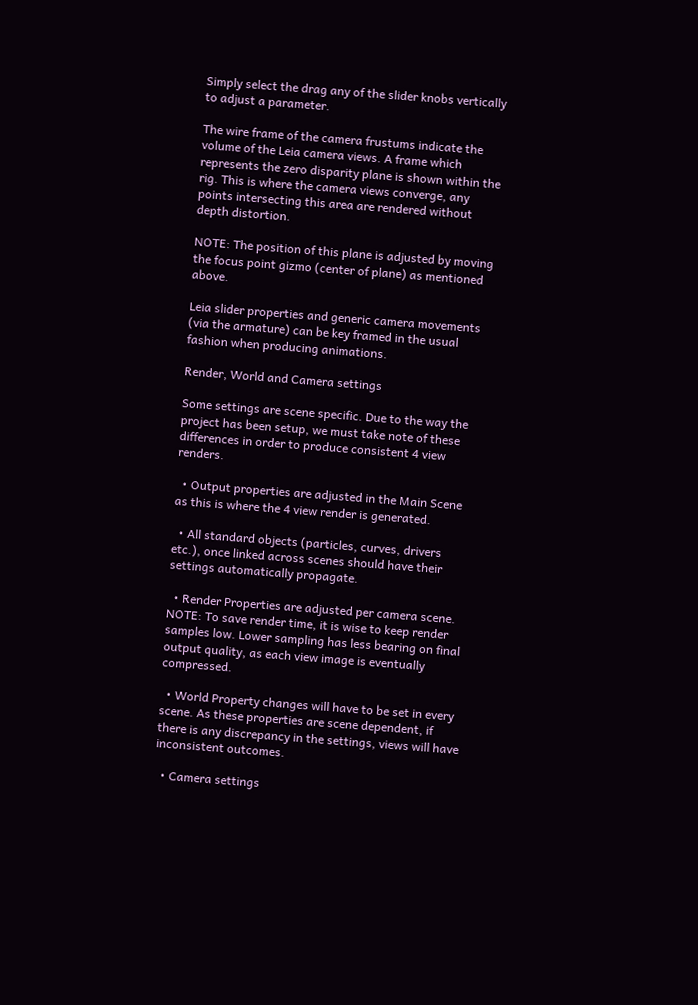Simply select the drag any of the slider knobs vertically to adjust a parameter.

The wire frame of the camera frustums indicate the volume of the Leia camera views. A frame which represents the zero disparity plane is shown within the rig. This is where the camera views converge, any points intersecting this area are rendered without depth distortion.

NOTE: The position of this plane is adjusted by moving the focus point gizmo (center of plane) as mentioned above.

Leia slider properties and generic camera movements (via the armature) can be key framed in the usual fashion when producing animations.

Render, World and Camera settings

Some settings are scene specific. Due to the way the project has been setup, we must take note of these differences in order to produce consistent 4 view renders.

  • Output properties are adjusted in the Main Scene as this is where the 4 view render is generated.

  • All standard objects (particles, curves, drivers etc.), once linked across scenes should have their settings automatically propagate.

  • Render Properties are adjusted per camera scene. NOTE: To save render time, it is wise to keep render samples low. Lower sampling has less bearing on final output quality, as each view image is eventually compressed.

  • World Property changes will have to be set in every scene. As these properties are scene dependent, if there is any discrepancy in the settings, views will have inconsistent outcomes.

  • Camera settings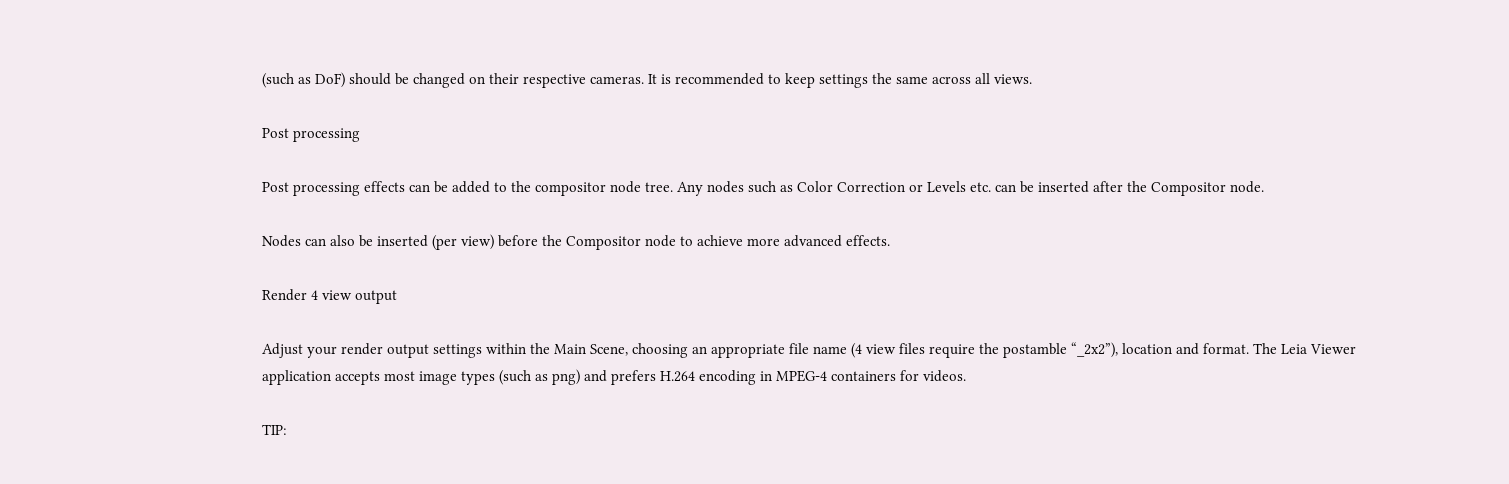(such as DoF) should be changed on their respective cameras. It is recommended to keep settings the same across all views.

Post processing

Post processing effects can be added to the compositor node tree. Any nodes such as Color Correction or Levels etc. can be inserted after the Compositor node.

Nodes can also be inserted (per view) before the Compositor node to achieve more advanced effects.

Render 4 view output

Adjust your render output settings within the Main Scene, choosing an appropriate file name (4 view files require the postamble “_2x2”), location and format. The Leia Viewer application accepts most image types (such as png) and prefers H.264 encoding in MPEG-4 containers for videos.

TIP: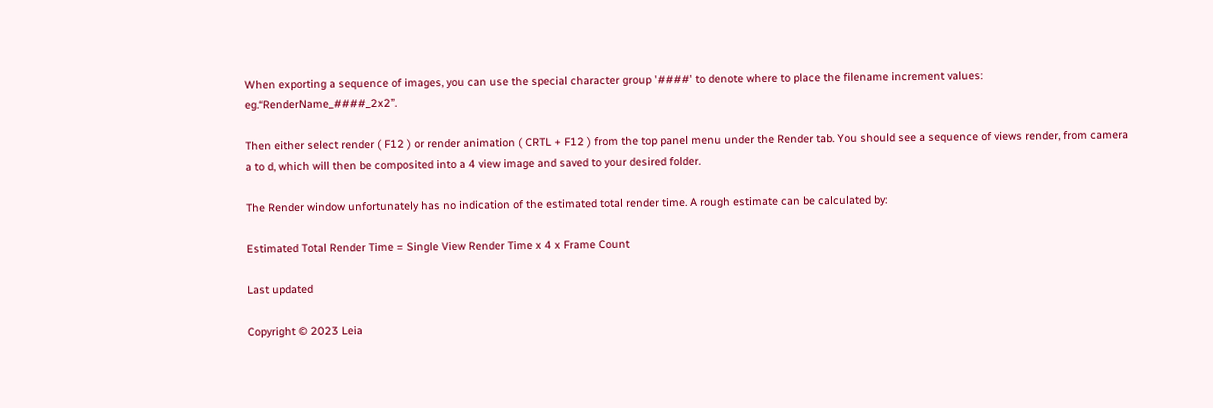When exporting a sequence of images, you can use the special character group '####' to denote where to place the filename increment values: eg.“RenderName_####_2x2”.

Then either select render ( F12 ) or render animation ( CRTL + F12 ) from the top panel menu under the Render tab. You should see a sequence of views render, from camera a to d, which will then be composited into a 4 view image and saved to your desired folder.

The Render window unfortunately has no indication of the estimated total render time. A rough estimate can be calculated by:

Estimated Total Render Time = Single View Render Time x 4 x Frame Count

Last updated

Copyright © 2023 Leia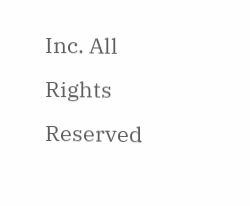Inc. All Rights Reserved